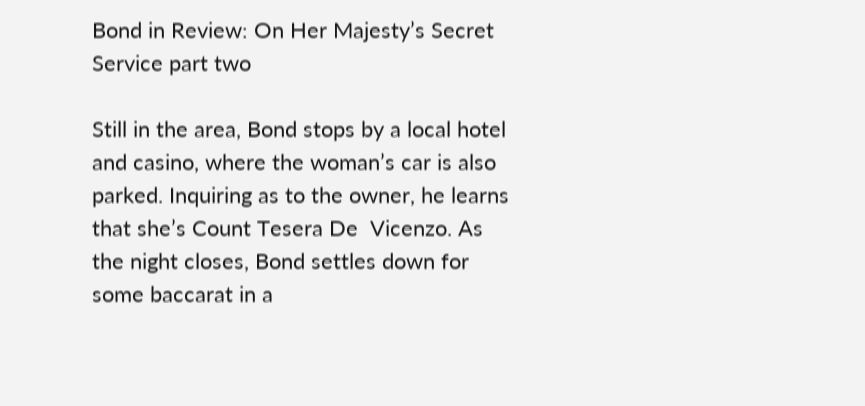Bond in Review: On Her Majesty’s Secret Service part two

Still in the area, Bond stops by a local hotel and casino, where the woman’s car is also parked. Inquiring as to the owner, he learns that she’s Count Tesera De  Vicenzo. As the night closes, Bond settles down for some baccarat in a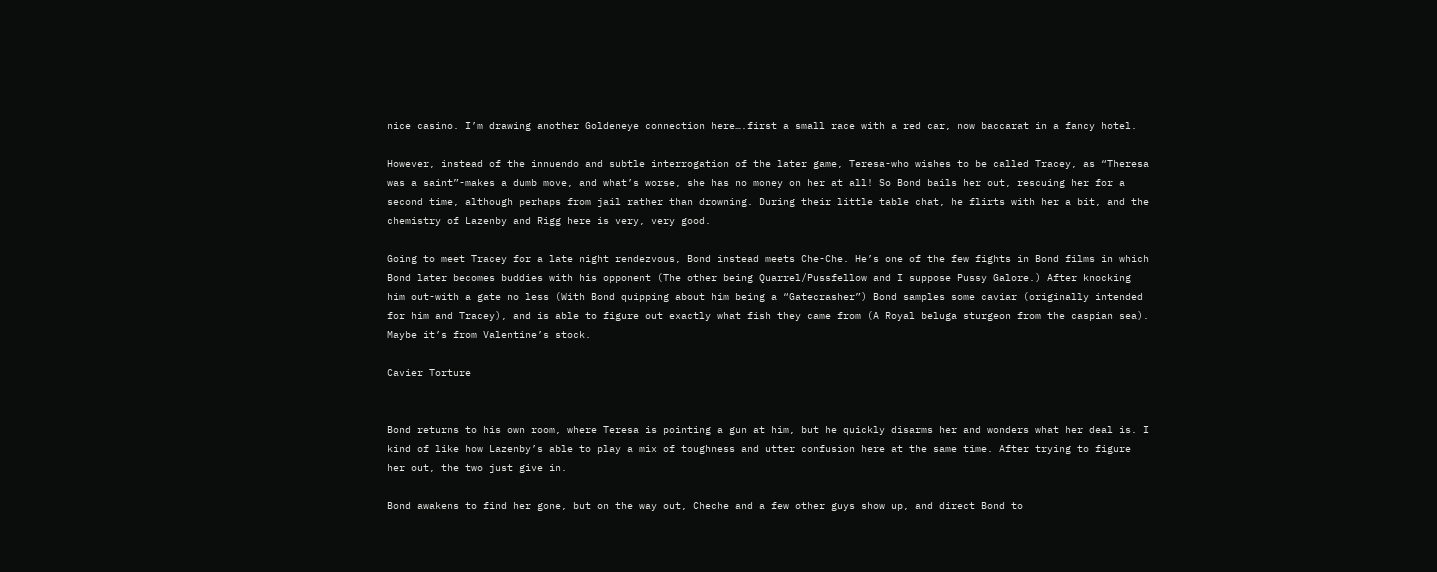nice casino. I’m drawing another Goldeneye connection here….first a small race with a red car, now baccarat in a fancy hotel.

However, instead of the innuendo and subtle interrogation of the later game, Teresa-who wishes to be called Tracey, as “Theresa was a saint”-makes a dumb move, and what’s worse, she has no money on her at all! So Bond bails her out, rescuing her for a second time, although perhaps from jail rather than drowning. During their little table chat, he flirts with her a bit, and the chemistry of Lazenby and Rigg here is very, very good.

Going to meet Tracey for a late night rendezvous, Bond instead meets Che-Che. He’s one of the few fights in Bond films in which Bond later becomes buddies with his opponent (The other being Quarrel/Pussfellow and I suppose Pussy Galore.) After knocking him out-with a gate no less (With Bond quipping about him being a “Gatecrasher”) Bond samples some caviar (originally intended for him and Tracey), and is able to figure out exactly what fish they came from (A Royal beluga sturgeon from the caspian sea). Maybe it’s from Valentine’s stock.

Cavier Torture


Bond returns to his own room, where Teresa is pointing a gun at him, but he quickly disarms her and wonders what her deal is. I kind of like how Lazenby’s able to play a mix of toughness and utter confusion here at the same time. After trying to figure her out, the two just give in.

Bond awakens to find her gone, but on the way out, Cheche and a few other guys show up, and direct Bond to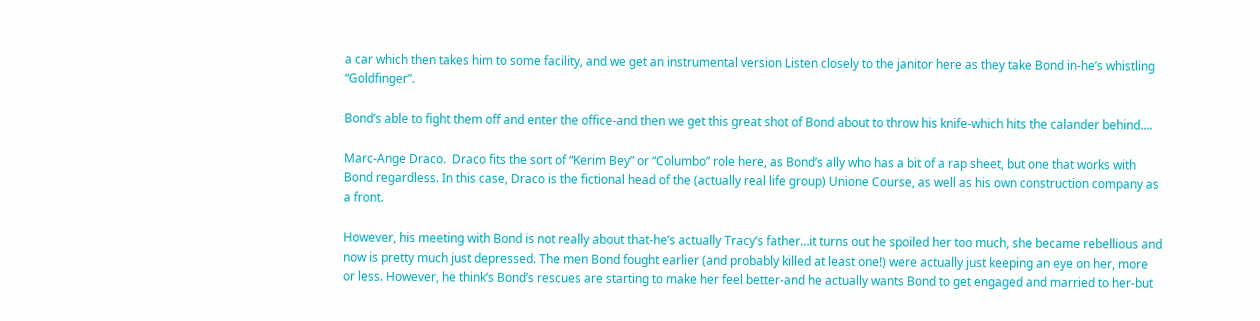a car which then takes him to some facility, and we get an instrumental version Listen closely to the janitor here as they take Bond in-he’s whistling “Goldfinger”.

Bond’s able to fight them off and enter the office-and then we get this great shot of Bond about to throw his knife-which hits the calander behind….

Marc-Ange Draco.  Draco fits the sort of “Kerim Bey” or “Columbo” role here, as Bond’s ally who has a bit of a rap sheet, but one that works with Bond regardless. In this case, Draco is the fictional head of the (actually real life group) Unione Course, as well as his own construction company as a front.

However, his meeting with Bond is not really about that-he’s actually Tracy’s father…it turns out he spoiled her too much, she became rebellious and now is pretty much just depressed. The men Bond fought earlier (and probably killed at least one!) were actually just keeping an eye on her, more or less. However, he think’s Bond’s rescues are starting to make her feel better-and he actually wants Bond to get engaged and married to her-but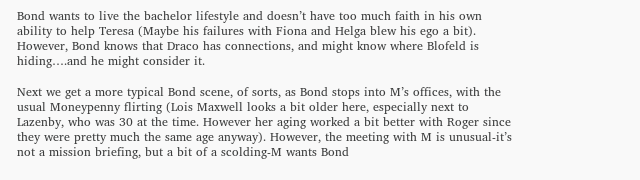Bond wants to live the bachelor lifestyle and doesn’t have too much faith in his own ability to help Teresa (Maybe his failures with Fiona and Helga blew his ego a bit). However, Bond knows that Draco has connections, and might know where Blofeld is hiding….and he might consider it.

Next we get a more typical Bond scene, of sorts, as Bond stops into M’s offices, with the usual Moneypenny flirting (Lois Maxwell looks a bit older here, especially next to Lazenby, who was 30 at the time. However her aging worked a bit better with Roger since they were pretty much the same age anyway). However, the meeting with M is unusual-it’s not a mission briefing, but a bit of a scolding-M wants Bond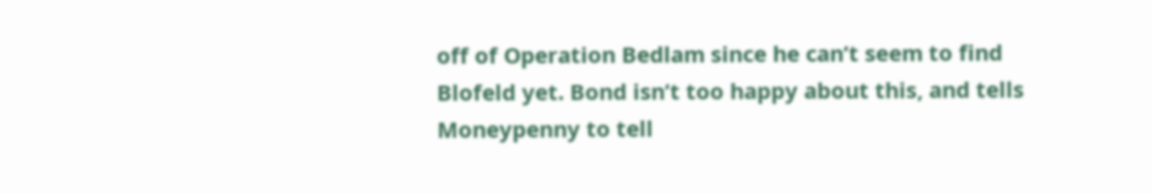off of Operation Bedlam since he can’t seem to find Blofeld yet. Bond isn’t too happy about this, and tells Moneypenny to tell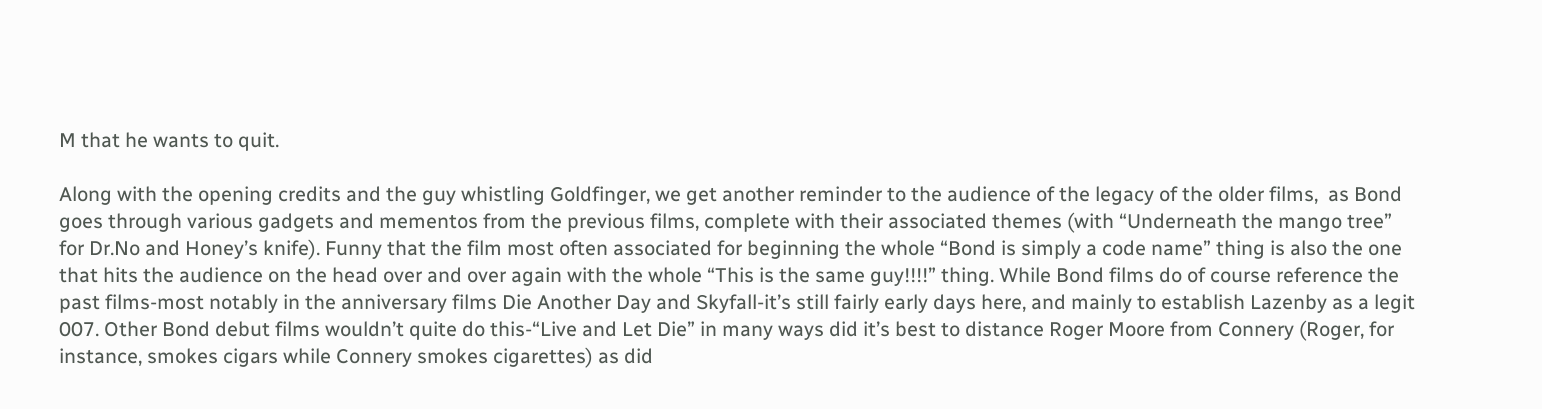M that he wants to quit.

Along with the opening credits and the guy whistling Goldfinger, we get another reminder to the audience of the legacy of the older films,  as Bond goes through various gadgets and mementos from the previous films, complete with their associated themes (with “Underneath the mango tree” for Dr.No and Honey’s knife). Funny that the film most often associated for beginning the whole “Bond is simply a code name” thing is also the one that hits the audience on the head over and over again with the whole “This is the same guy!!!!” thing. While Bond films do of course reference the past films-most notably in the anniversary films Die Another Day and Skyfall-it’s still fairly early days here, and mainly to establish Lazenby as a legit 007. Other Bond debut films wouldn’t quite do this-“Live and Let Die” in many ways did it’s best to distance Roger Moore from Connery (Roger, for instance, smokes cigars while Connery smokes cigarettes) as did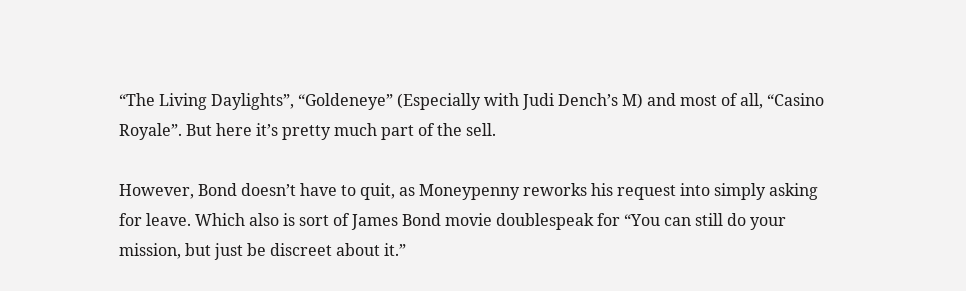“The Living Daylights”, “Goldeneye” (Especially with Judi Dench’s M) and most of all, “Casino Royale”. But here it’s pretty much part of the sell.

However, Bond doesn’t have to quit, as Moneypenny reworks his request into simply asking for leave. Which also is sort of James Bond movie doublespeak for “You can still do your mission, but just be discreet about it.”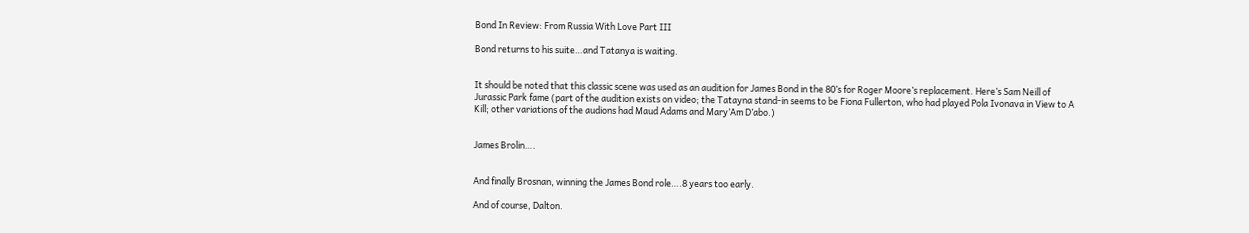Bond In Review: From Russia With Love Part III

Bond returns to his suite…and Tatanya is waiting.


It should be noted that this classic scene was used as an audition for James Bond in the 80’s for Roger Moore’s replacement. Here’s Sam Neill of Jurassic Park fame (part of the audition exists on video; the Tatayna stand-in seems to be Fiona Fullerton, who had played Pola Ivonava in View to A Kill; other variations of the audions had Maud Adams and Mary’Am D’abo.)


James Brolin….


And finally Brosnan, winning the James Bond role….8 years too early.

And of course, Dalton.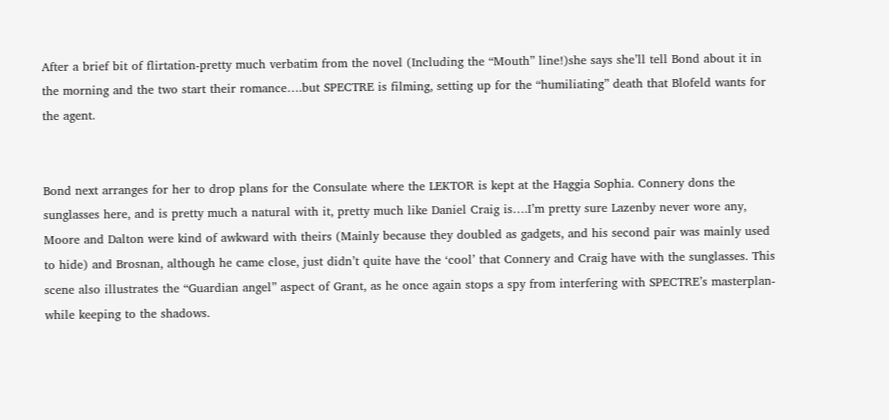After a brief bit of flirtation-pretty much verbatim from the novel (Including the “Mouth” line!)she says she’ll tell Bond about it in the morning and the two start their romance….but SPECTRE is filming, setting up for the “humiliating” death that Blofeld wants for the agent.


Bond next arranges for her to drop plans for the Consulate where the LEKTOR is kept at the Haggia Sophia. Connery dons the sunglasses here, and is pretty much a natural with it, pretty much like Daniel Craig is….I’m pretty sure Lazenby never wore any, Moore and Dalton were kind of awkward with theirs (Mainly because they doubled as gadgets, and his second pair was mainly used to hide) and Brosnan, although he came close, just didn’t quite have the ‘cool’ that Connery and Craig have with the sunglasses. This scene also illustrates the “Guardian angel” aspect of Grant, as he once again stops a spy from interfering with SPECTRE’s masterplan-while keeping to the shadows.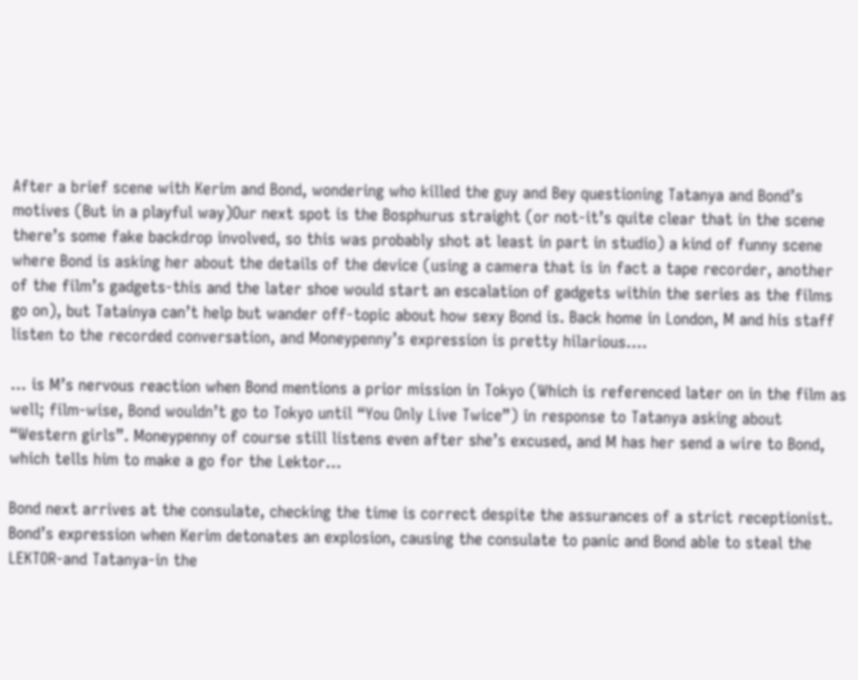After a brief scene with Kerim and Bond, wondering who killed the guy and Bey questioning Tatanya and Bond’s motives (But in a playful way)Our next spot is the Bosphurus straight (or not-it’s quite clear that in the scene there’s some fake backdrop involved, so this was probably shot at least in part in studio) a kind of funny scene where Bond is asking her about the details of the device (using a camera that is in fact a tape recorder, another of the film’s gadgets-this and the later shoe would start an escalation of gadgets within the series as the films go on), but Tatainya can’t help but wander off-topic about how sexy Bond is. Back home in London, M and his staff listen to the recorded conversation, and Moneypenny’s expression is pretty hilarious….

… is M’s nervous reaction when Bond mentions a prior mission in Tokyo (Which is referenced later on in the film as well; film-wise, Bond wouldn’t go to Tokyo until “You Only Live Twice”) in response to Tatanya asking about “Western girls”. Moneypenny of course still listens even after she’s excused, and M has her send a wire to Bond, which tells him to make a go for the Lektor…

Bond next arrives at the consulate, checking the time is correct despite the assurances of a strict receptionist. Bond’s expression when Kerim detonates an explosion, causing the consulate to panic and Bond able to steal the LEKTOR-and Tatanya-in the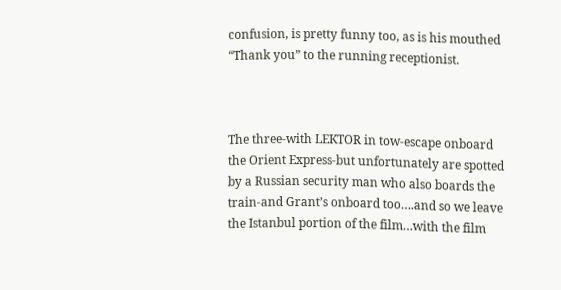confusion, is pretty funny too, as is his mouthed “Thank you” to the running receptionist.



The three-with LEKTOR in tow-escape onboard the Orient Express-but unfortunately are spotted by a Russian security man who also boards the train-and Grant’s onboard too….and so we leave the Istanbul portion of the film…with the film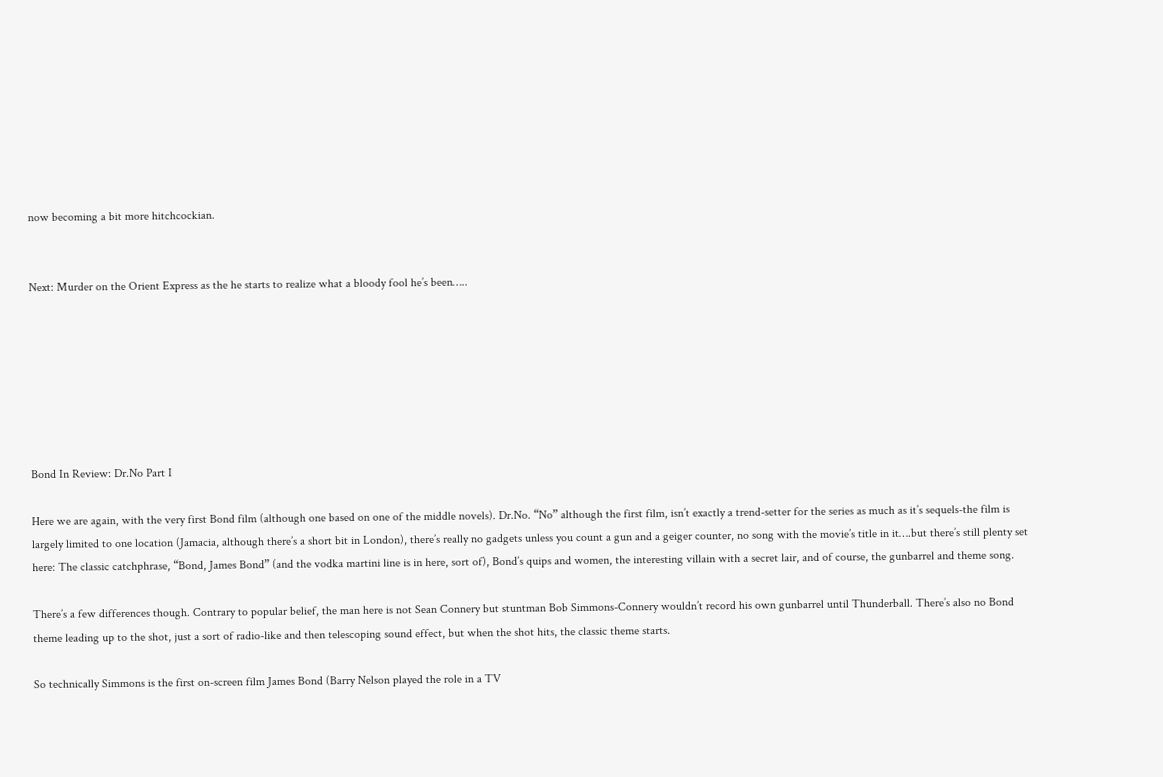now becoming a bit more hitchcockian.


Next: Murder on the Orient Express as the he starts to realize what a bloody fool he’s been…..







Bond In Review: Dr.No Part I

Here we are again, with the very first Bond film (although one based on one of the middle novels). Dr.No. “No” although the first film, isn’t exactly a trend-setter for the series as much as it’s sequels-the film is largely limited to one location (Jamacia, although there’s a short bit in London), there’s really no gadgets unless you count a gun and a geiger counter, no song with the movie’s title in it….but there’s still plenty set here: The classic catchphrase, “Bond, James Bond” (and the vodka martini line is in here, sort of), Bond’s quips and women, the interesting villain with a secret lair, and of course, the gunbarrel and theme song.

There’s a few differences though. Contrary to popular belief, the man here is not Sean Connery but stuntman Bob Simmons-Connery wouldn’t record his own gunbarrel until Thunderball. There’s also no Bond theme leading up to the shot, just a sort of radio-like and then telescoping sound effect, but when the shot hits, the classic theme starts.

So technically Simmons is the first on-screen film James Bond (Barry Nelson played the role in a TV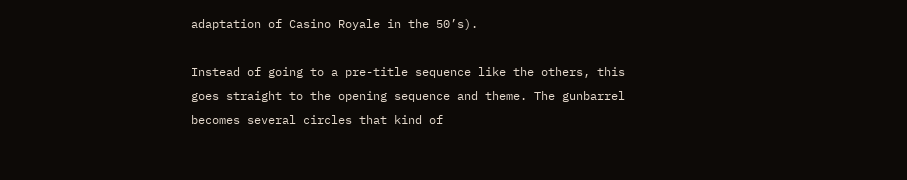adaptation of Casino Royale in the 50’s).

Instead of going to a pre-title sequence like the others, this goes straight to the opening sequence and theme. The gunbarrel becomes several circles that kind of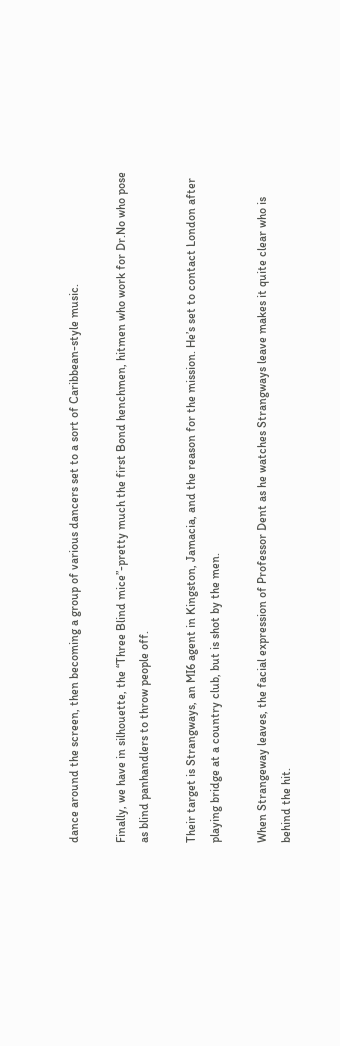dance around the screen, then becoming a group of various dancers set to a sort of Caribbean-style music.

Finally, we have in silhouette, the “Three Blind mice”-pretty much the first Bond henchmen, hitmen who work for Dr.No who pose as blind panhandlers to throw people off.

Their target is Strangways, an MI6 agent in Kingston, Jamacia, and the reason for the mission. He’s set to contact London after playing bridge at a country club, but is shot by the men.

When Strangeway leaves, the facial expression of Professor Dent as he watches Strangways leave makes it quite clear who is behind the hit.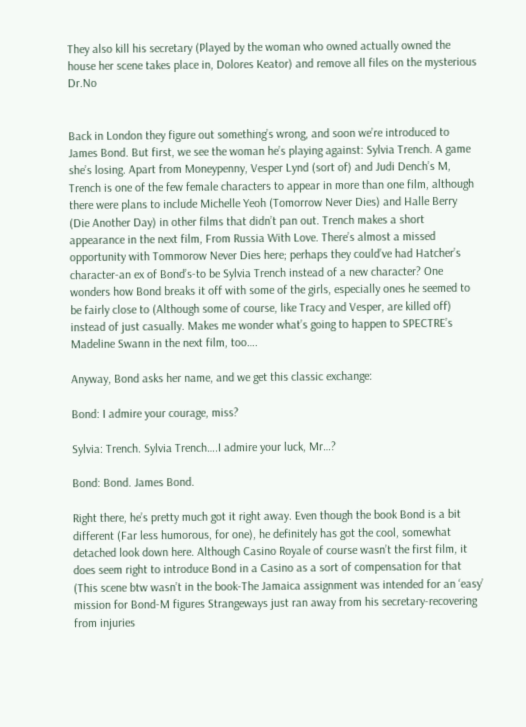They also kill his secretary (Played by the woman who owned actually owned the house her scene takes place in, Dolores Keator) and remove all files on the mysterious Dr.No


Back in London they figure out something’s wrong, and soon we’re introduced to James Bond. But first, we see the woman he’s playing against: Sylvia Trench. A game she’s losing. Apart from Moneypenny, Vesper Lynd (sort of) and Judi Dench’s M, Trench is one of the few female characters to appear in more than one film, although there were plans to include Michelle Yeoh (Tomorrow Never Dies) and Halle Berry (Die Another Day) in other films that didn’t pan out. Trench makes a short appearance in the next film, From Russia With Love. There’s almost a missed opportunity with Tommorow Never Dies here; perhaps they could’ve had Hatcher’s character-an ex of Bond’s-to be Sylvia Trench instead of a new character? One wonders how Bond breaks it off with some of the girls, especially ones he seemed to be fairly close to (Although some of course, like Tracy and Vesper, are killed off) instead of just casually. Makes me wonder what’s going to happen to SPECTRE’s Madeline Swann in the next film, too….

Anyway, Bond asks her name, and we get this classic exchange:

Bond: I admire your courage, miss?

Sylvia: Trench. Sylvia Trench….I admire your luck, Mr…?

Bond: Bond. James Bond.

Right there, he’s pretty much got it right away. Even though the book Bond is a bit different (Far less humorous, for one), he definitely has got the cool, somewhat detached look down here. Although Casino Royale of course wasn’t the first film, it does seem right to introduce Bond in a Casino as a sort of compensation for that (This scene btw wasn’t in the book-The Jamaica assignment was intended for an ‘easy’ mission for Bond-M figures Strangeways just ran away from his secretary-recovering from injuries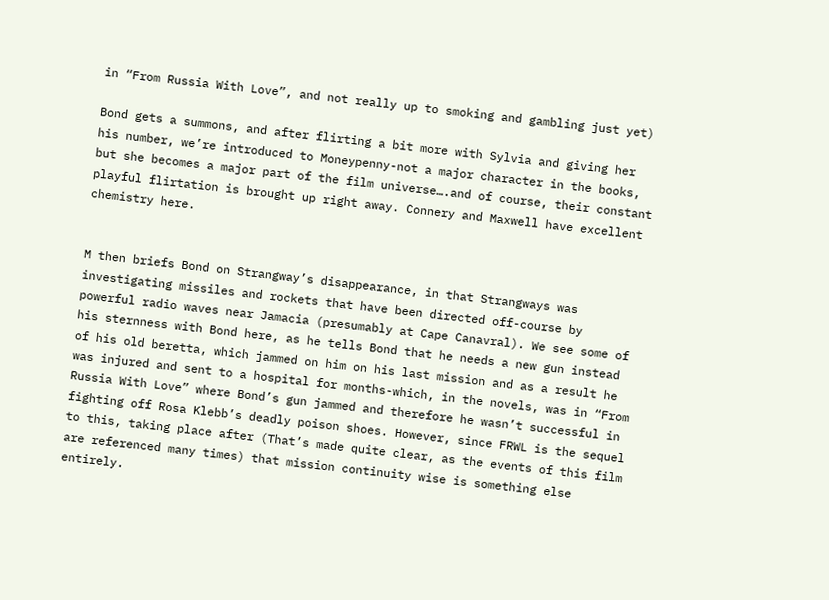in “From Russia With Love”, and not really up to smoking and gambling just yet)

Bond gets a summons, and after flirting a bit more with Sylvia and giving her his number, we’re introduced to Moneypenny-not a major character in the books, but she becomes a major part of the film universe….and of course, their constant playful flirtation is brought up right away. Connery and Maxwell have excellent chemistry here.


M then briefs Bond on Strangway’s disappearance, in that Strangways was investigating missiles and rockets that have been directed off-course by powerful radio waves near Jamacia (presumably at Cape Canavral). We see some of his sternness with Bond here, as he tells Bond that he needs a new gun instead of his old beretta, which jammed on him on his last mission and as a result he was injured and sent to a hospital for months-which, in the novels, was in “From Russia With Love” where Bond’s gun jammed and therefore he wasn’t successful in fighting off Rosa Klebb’s deadly poison shoes. However, since FRWL is the sequel to this, taking place after (That’s made quite clear, as the events of this film are referenced many times) that mission continuity wise is something else entirely.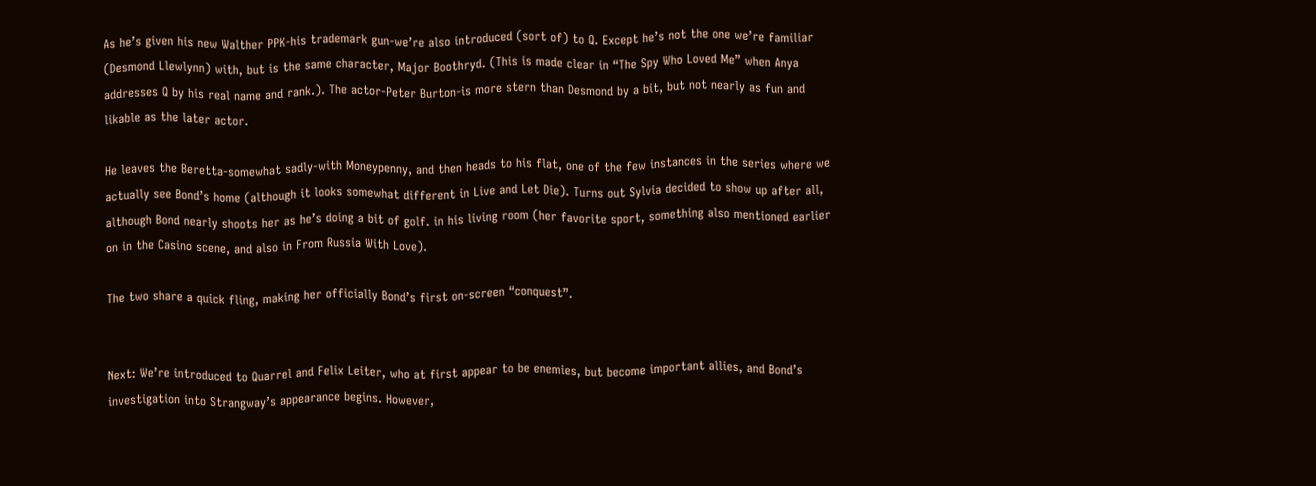As he’s given his new Walther PPK-his trademark gun-we’re also introduced (sort of) to Q. Except he’s not the one we’re familiar (Desmond Llewlynn) with, but is the same character, Major Boothryd. (This is made clear in “The Spy Who Loved Me” when Anya addresses Q by his real name and rank.). The actor-Peter Burton-is more stern than Desmond by a bit, but not nearly as fun and likable as the later actor.

He leaves the Beretta-somewhat sadly-with Moneypenny, and then heads to his flat, one of the few instances in the series where we actually see Bond’s home (although it looks somewhat different in Live and Let Die). Turns out Sylvia decided to show up after all, although Bond nearly shoots her as he’s doing a bit of golf. in his living room (her favorite sport, something also mentioned earlier on in the Casino scene, and also in From Russia With Love).

The two share a quick fling, making her officially Bond’s first on-screen “conquest”.


Next: We’re introduced to Quarrel and Felix Leiter, who at first appear to be enemies, but become important allies, and Bond’s investigation into Strangway’s appearance begins. However,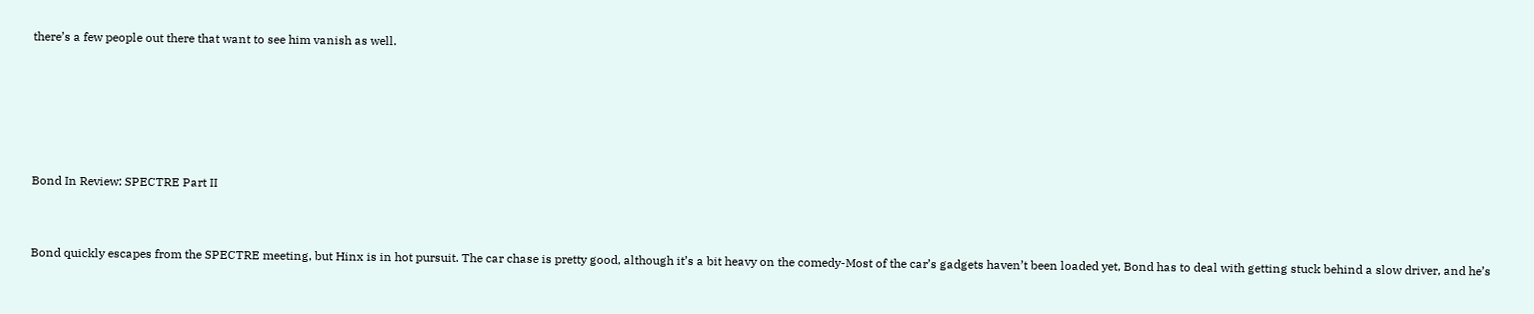there’s a few people out there that want to see him vanish as well.





Bond In Review: SPECTRE Part II


Bond quickly escapes from the SPECTRE meeting, but Hinx is in hot pursuit. The car chase is pretty good, although it’s a bit heavy on the comedy-Most of the car’s gadgets haven’t been loaded yet, Bond has to deal with getting stuck behind a slow driver, and he’s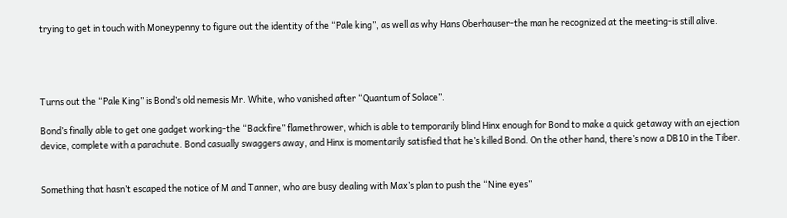trying to get in touch with Moneypenny to figure out the identity of the “Pale king”, as well as why Hans Oberhauser-the man he recognized at the meeting-is still alive.




Turns out the “Pale King” is Bond’s old nemesis Mr. White, who vanished after “Quantum of Solace”.

Bond’s finally able to get one gadget working-the “Backfire” flamethrower, which is able to temporarily blind Hinx enough for Bond to make a quick getaway with an ejection device, complete with a parachute. Bond casually swaggers away, and Hinx is momentarily satisfied that he’s killed Bond. On the other hand, there’s now a DB10 in the Tiber.


Something that hasn’t escaped the notice of M and Tanner, who are busy dealing with Max’s plan to push the “Nine eyes”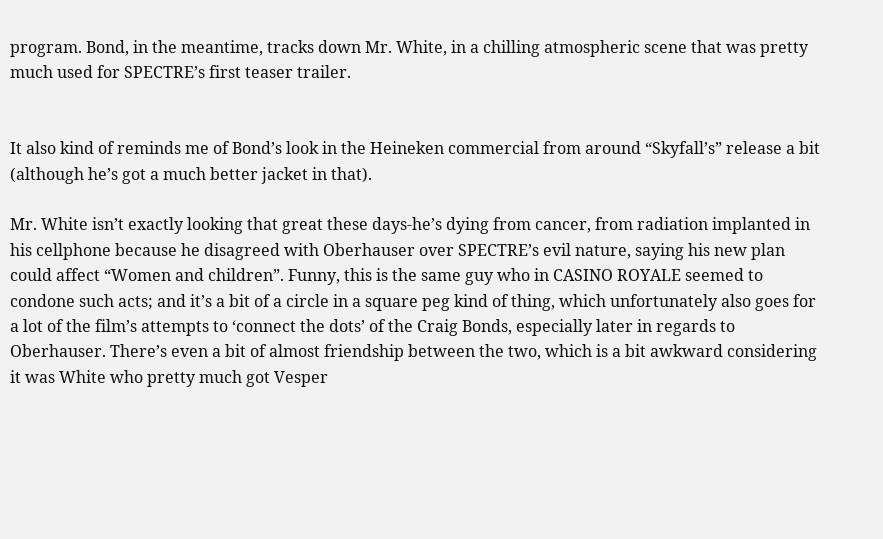program. Bond, in the meantime, tracks down Mr. White, in a chilling atmospheric scene that was pretty much used for SPECTRE’s first teaser trailer.


It also kind of reminds me of Bond’s look in the Heineken commercial from around “Skyfall’s” release a bit (although he’s got a much better jacket in that).

Mr. White isn’t exactly looking that great these days-he’s dying from cancer, from radiation implanted in his cellphone because he disagreed with Oberhauser over SPECTRE’s evil nature, saying his new plan could affect “Women and children”. Funny, this is the same guy who in CASINO ROYALE seemed to condone such acts; and it’s a bit of a circle in a square peg kind of thing, which unfortunately also goes for a lot of the film’s attempts to ‘connect the dots’ of the Craig Bonds, especially later in regards to Oberhauser. There’s even a bit of almost friendship between the two, which is a bit awkward considering it was White who pretty much got Vesper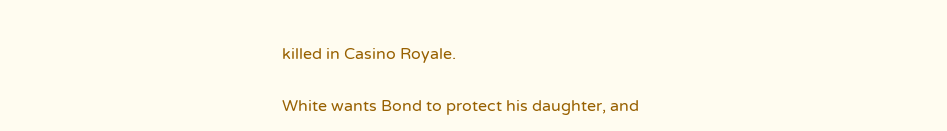killed in Casino Royale.


White wants Bond to protect his daughter, and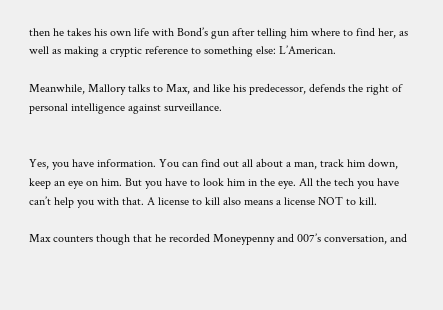then he takes his own life with Bond’s gun after telling him where to find her, as well as making a cryptic reference to something else: L’American.

Meanwhile, Mallory talks to Max, and like his predecessor, defends the right of personal intelligence against surveillance.


Yes, you have information. You can find out all about a man, track him down, keep an eye on him. But you have to look him in the eye. All the tech you have can’t help you with that. A license to kill also means a license NOT to kill.

Max counters though that he recorded Moneypenny and 007’s conversation, and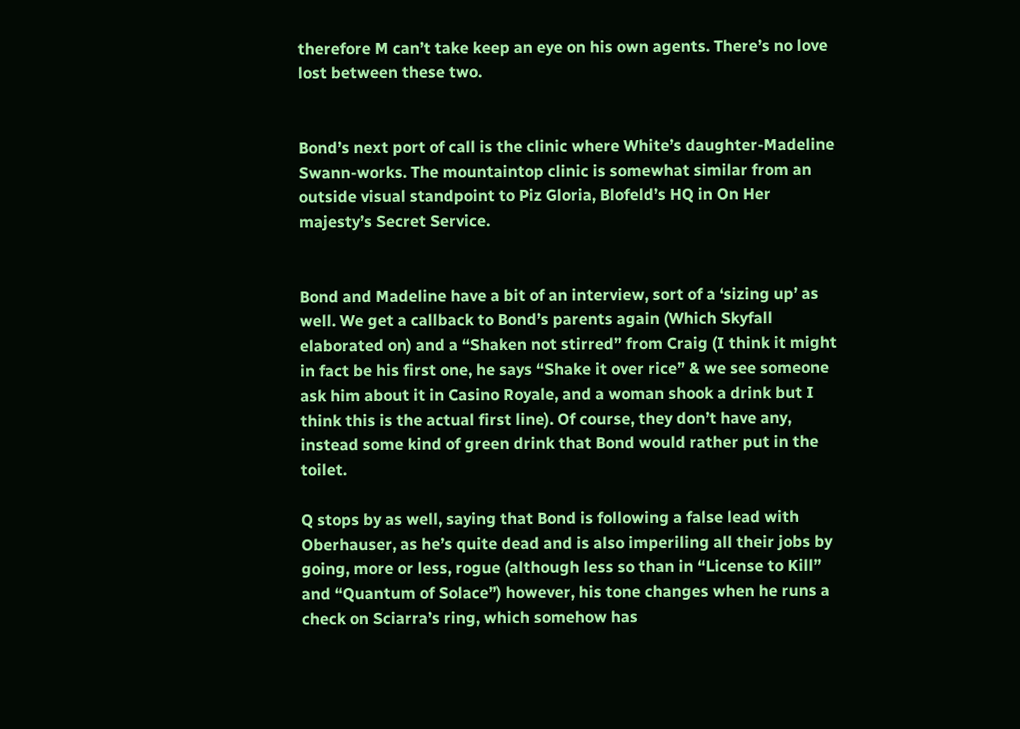therefore M can’t take keep an eye on his own agents. There’s no love lost between these two.


Bond’s next port of call is the clinic where White’s daughter-Madeline Swann-works. The mountaintop clinic is somewhat similar from an outside visual standpoint to Piz Gloria, Blofeld’s HQ in On Her majesty’s Secret Service.


Bond and Madeline have a bit of an interview, sort of a ‘sizing up’ as well. We get a callback to Bond’s parents again (Which Skyfall elaborated on) and a “Shaken not stirred” from Craig (I think it might in fact be his first one, he says “Shake it over rice” & we see someone ask him about it in Casino Royale, and a woman shook a drink but I think this is the actual first line). Of course, they don’t have any, instead some kind of green drink that Bond would rather put in the toilet.

Q stops by as well, saying that Bond is following a false lead with Oberhauser, as he’s quite dead and is also imperiling all their jobs by going, more or less, rogue (although less so than in “License to Kill” and “Quantum of Solace”) however, his tone changes when he runs a check on Sciarra’s ring, which somehow has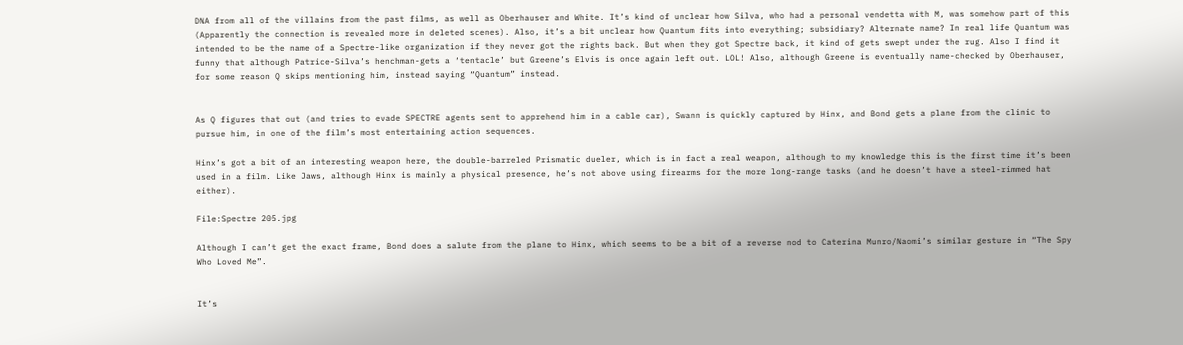DNA from all of the villains from the past films, as well as Oberhauser and White. It’s kind of unclear how Silva, who had a personal vendetta with M, was somehow part of this (Apparently the connection is revealed more in deleted scenes). Also, it’s a bit unclear how Quantum fits into everything; subsidiary? Alternate name? In real life Quantum was intended to be the name of a Spectre-like organization if they never got the rights back. But when they got Spectre back, it kind of gets swept under the rug. Also I find it funny that although Patrice-Silva’s henchman-gets a ‘tentacle’ but Greene’s Elvis is once again left out. LOL! Also, although Greene is eventually name-checked by Oberhauser, for some reason Q skips mentioning him, instead saying “Quantum” instead.


As Q figures that out (and tries to evade SPECTRE agents sent to apprehend him in a cable car), Swann is quickly captured by Hinx, and Bond gets a plane from the clinic to pursue him, in one of the film’s most entertaining action sequences.

Hinx’s got a bit of an interesting weapon here, the double-barreled Prismatic dueler, which is in fact a real weapon, although to my knowledge this is the first time it’s been used in a film. Like Jaws, although Hinx is mainly a physical presence, he’s not above using firearms for the more long-range tasks (and he doesn’t have a steel-rimmed hat either).

File:Spectre 205.jpg

Although I can’t get the exact frame, Bond does a salute from the plane to Hinx, which seems to be a bit of a reverse nod to Caterina Munro/Naomi’s similar gesture in “The Spy Who Loved Me”.


It’s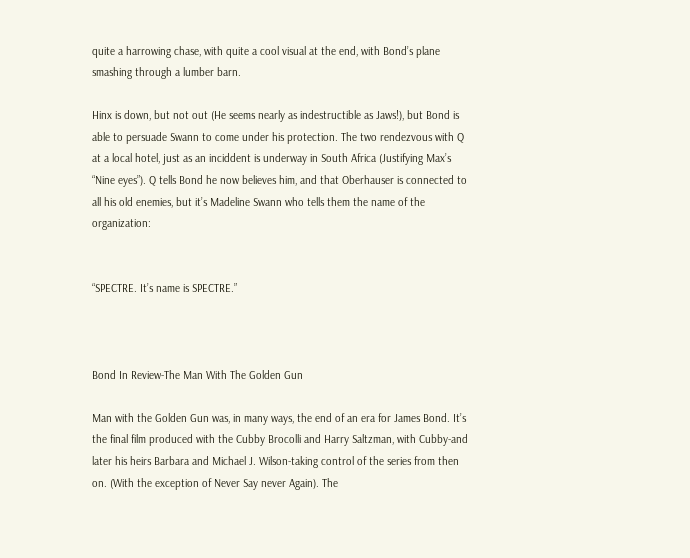quite a harrowing chase, with quite a cool visual at the end, with Bond’s plane smashing through a lumber barn.

Hinx is down, but not out (He seems nearly as indestructible as Jaws!), but Bond is able to persuade Swann to come under his protection. The two rendezvous with Q at a local hotel, just as an inciddent is underway in South Africa (Justifying Max’s “Nine eyes”). Q tells Bond he now believes him, and that Oberhauser is connected to all his old enemies, but it’s Madeline Swann who tells them the name of the organization:


“SPECTRE. It’s name is SPECTRE.”



Bond In Review-The Man With The Golden Gun

Man with the Golden Gun was, in many ways, the end of an era for James Bond. It’s the final film produced with the Cubby Brocolli and Harry Saltzman, with Cubby-and later his heirs Barbara and Michael J. Wilson-taking control of the series from then on. (With the exception of Never Say never Again). The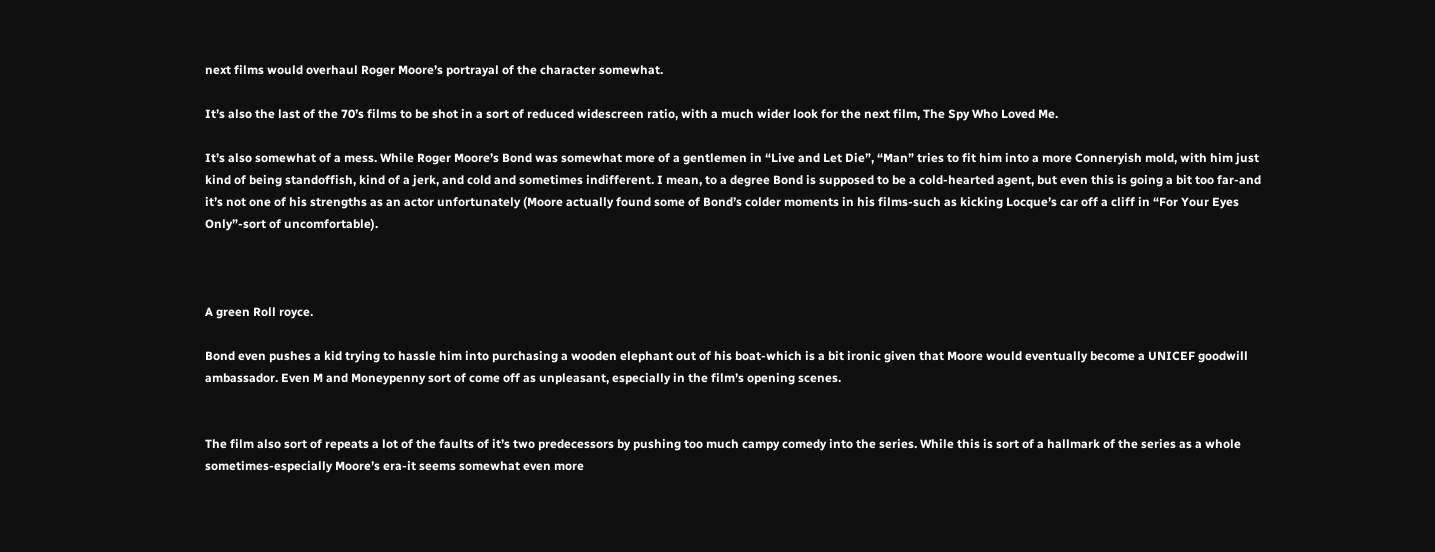next films would overhaul Roger Moore’s portrayal of the character somewhat.

It’s also the last of the 70’s films to be shot in a sort of reduced widescreen ratio, with a much wider look for the next film, The Spy Who Loved Me.

It’s also somewhat of a mess. While Roger Moore’s Bond was somewhat more of a gentlemen in “Live and Let Die”, “Man” tries to fit him into a more Conneryish mold, with him just kind of being standoffish, kind of a jerk, and cold and sometimes indifferent. I mean, to a degree Bond is supposed to be a cold-hearted agent, but even this is going a bit too far-and it’s not one of his strengths as an actor unfortunately (Moore actually found some of Bond’s colder moments in his films-such as kicking Locque’s car off a cliff in “For Your Eyes Only”-sort of uncomfortable).



A green Roll royce.

Bond even pushes a kid trying to hassle him into purchasing a wooden elephant out of his boat-which is a bit ironic given that Moore would eventually become a UNICEF goodwill ambassador. Even M and Moneypenny sort of come off as unpleasant, especially in the film’s opening scenes.


The film also sort of repeats a lot of the faults of it’s two predecessors by pushing too much campy comedy into the series. While this is sort of a hallmark of the series as a whole sometimes-especially Moore’s era-it seems somewhat even more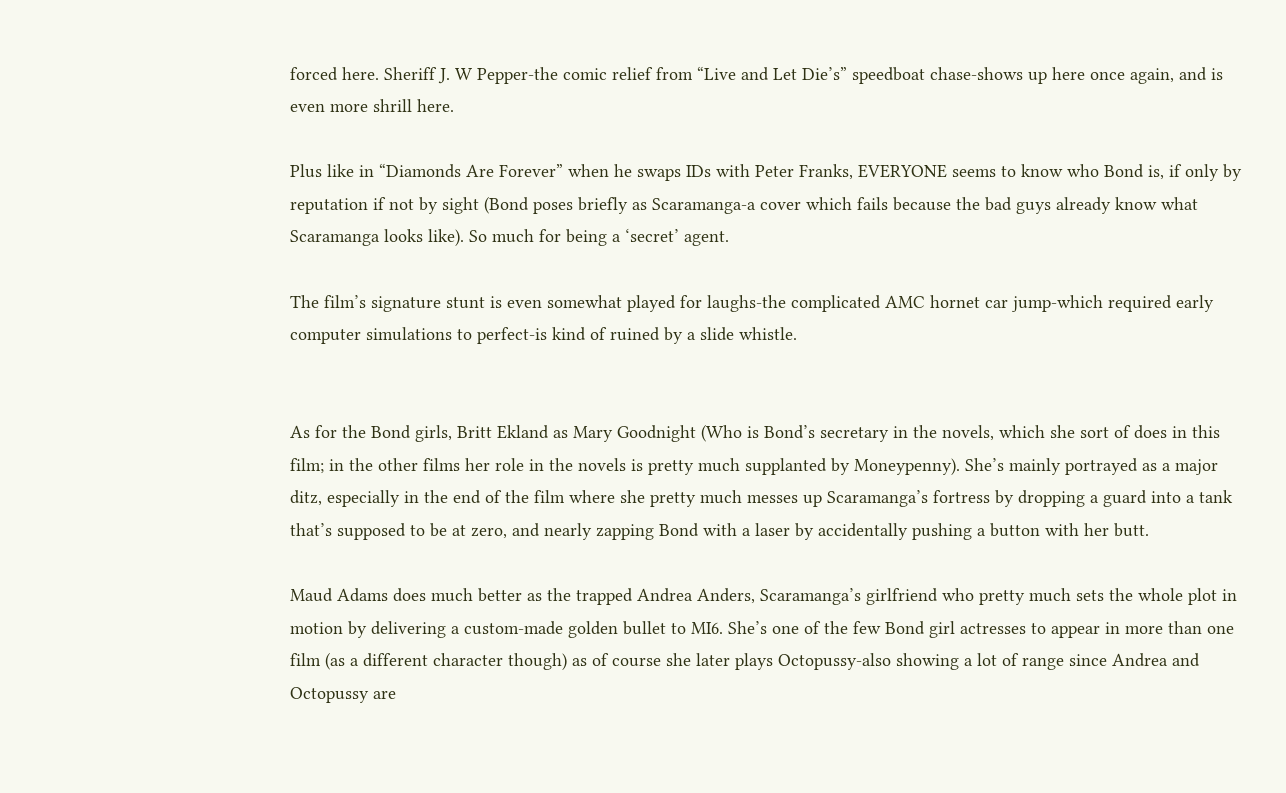forced here. Sheriff J. W Pepper-the comic relief from “Live and Let Die’s” speedboat chase-shows up here once again, and is even more shrill here.

Plus like in “Diamonds Are Forever” when he swaps IDs with Peter Franks, EVERYONE seems to know who Bond is, if only by reputation if not by sight (Bond poses briefly as Scaramanga-a cover which fails because the bad guys already know what Scaramanga looks like). So much for being a ‘secret’ agent.

The film’s signature stunt is even somewhat played for laughs-the complicated AMC hornet car jump-which required early computer simulations to perfect-is kind of ruined by a slide whistle.


As for the Bond girls, Britt Ekland as Mary Goodnight (Who is Bond’s secretary in the novels, which she sort of does in this film; in the other films her role in the novels is pretty much supplanted by Moneypenny). She’s mainly portrayed as a major ditz, especially in the end of the film where she pretty much messes up Scaramanga’s fortress by dropping a guard into a tank that’s supposed to be at zero, and nearly zapping Bond with a laser by accidentally pushing a button with her butt.

Maud Adams does much better as the trapped Andrea Anders, Scaramanga’s girlfriend who pretty much sets the whole plot in motion by delivering a custom-made golden bullet to MI6. She’s one of the few Bond girl actresses to appear in more than one film (as a different character though) as of course she later plays Octopussy-also showing a lot of range since Andrea and Octopussy are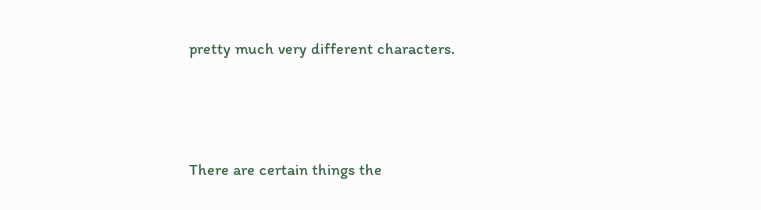pretty much very different characters.



There are certain things the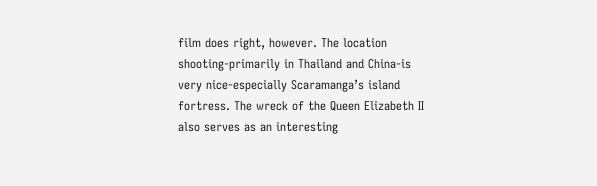film does right, however. The location shooting-primarily in Thailand and China-is very nice-especially Scaramanga’s island fortress. The wreck of the Queen Elizabeth II also serves as an interesting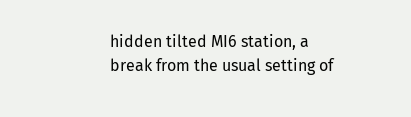hidden tilted MI6 station, a break from the usual setting of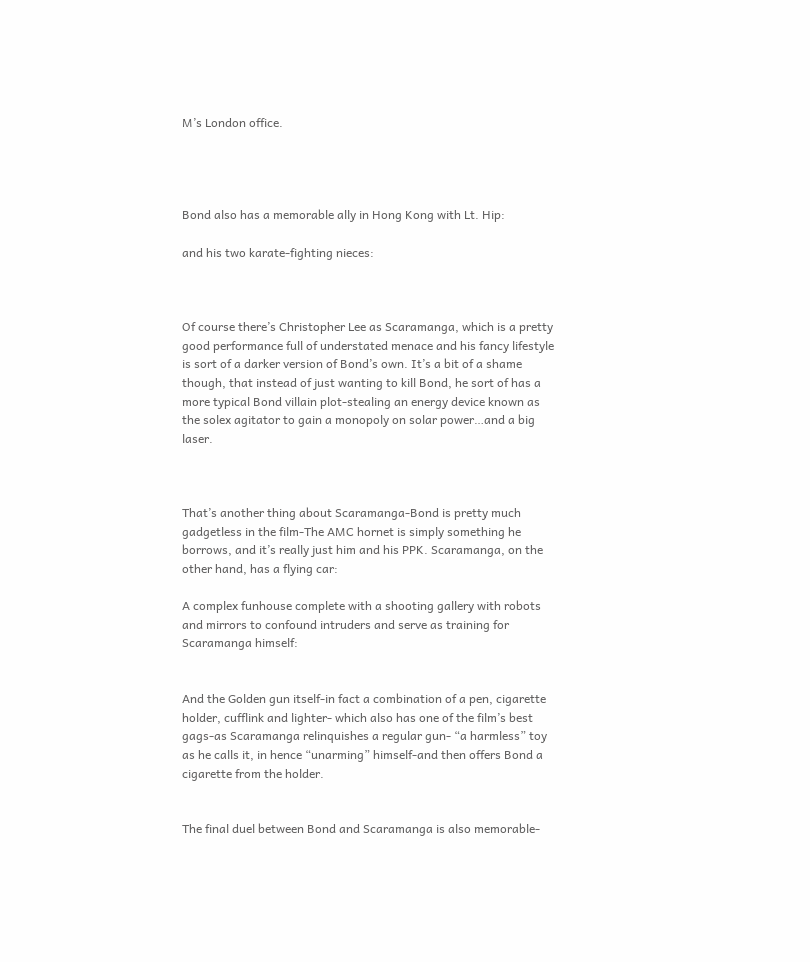M’s London office.




Bond also has a memorable ally in Hong Kong with Lt. Hip:

and his two karate-fighting nieces:



Of course there’s Christopher Lee as Scaramanga, which is a pretty good performance full of understated menace and his fancy lifestyle is sort of a darker version of Bond’s own. It’s a bit of a shame though, that instead of just wanting to kill Bond, he sort of has a more typical Bond villain plot-stealing an energy device known as the solex agitator to gain a monopoly on solar power…and a big laser.



That’s another thing about Scaramanga-Bond is pretty much gadgetless in the film-The AMC hornet is simply something he borrows, and it’s really just him and his PPK. Scaramanga, on the other hand, has a flying car:

A complex funhouse complete with a shooting gallery with robots and mirrors to confound intruders and serve as training for Scaramanga himself:


And the Golden gun itself-in fact a combination of a pen, cigarette holder, cufflink and lighter- which also has one of the film’s best gags-as Scaramanga relinquishes a regular gun- “a harmless” toy as he calls it, in hence “unarming” himself-and then offers Bond a cigarette from the holder.


The final duel between Bond and Scaramanga is also memorable-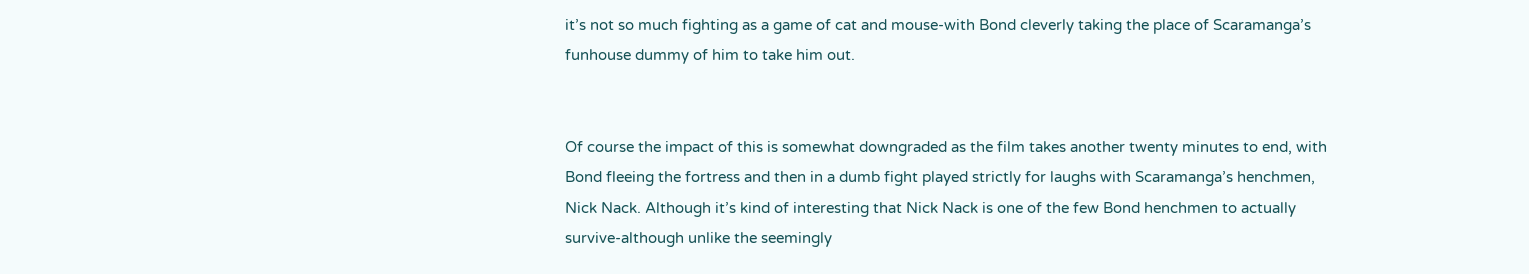it’s not so much fighting as a game of cat and mouse-with Bond cleverly taking the place of Scaramanga’s funhouse dummy of him to take him out.


Of course the impact of this is somewhat downgraded as the film takes another twenty minutes to end, with Bond fleeing the fortress and then in a dumb fight played strictly for laughs with Scaramanga’s henchmen, Nick Nack. Although it’s kind of interesting that Nick Nack is one of the few Bond henchmen to actually survive-although unlike the seemingly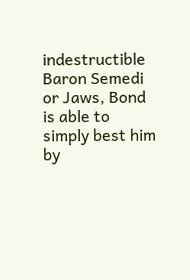indestructible Baron Semedi or Jaws, Bond is able to simply best him by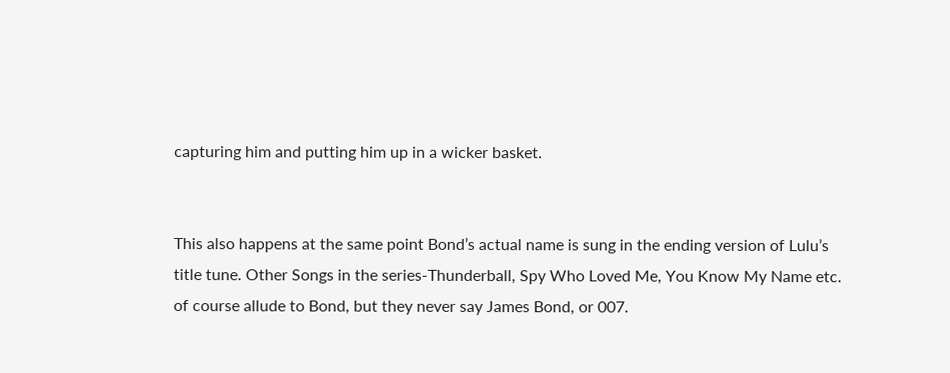capturing him and putting him up in a wicker basket.


This also happens at the same point Bond’s actual name is sung in the ending version of Lulu’s title tune. Other Songs in the series-Thunderball, Spy Who Loved Me, You Know My Name etc. of course allude to Bond, but they never say James Bond, or 007.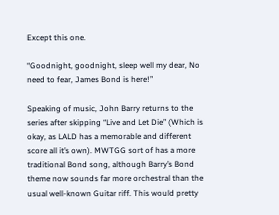Except this one.

“Goodnight, goodnight, sleep well my dear, No need to fear, James Bond is here!”

Speaking of music, John Barry returns to the series after skipping “Live and Let Die” (Which is okay, as LALD has a memorable and different score all it’s own). MWTGG sort of has a more traditional Bond song, although Barry’s Bond theme now sounds far more orchestral than the usual well-known Guitar riff. This would pretty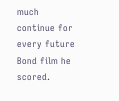much continue for every future Bond film he scored.